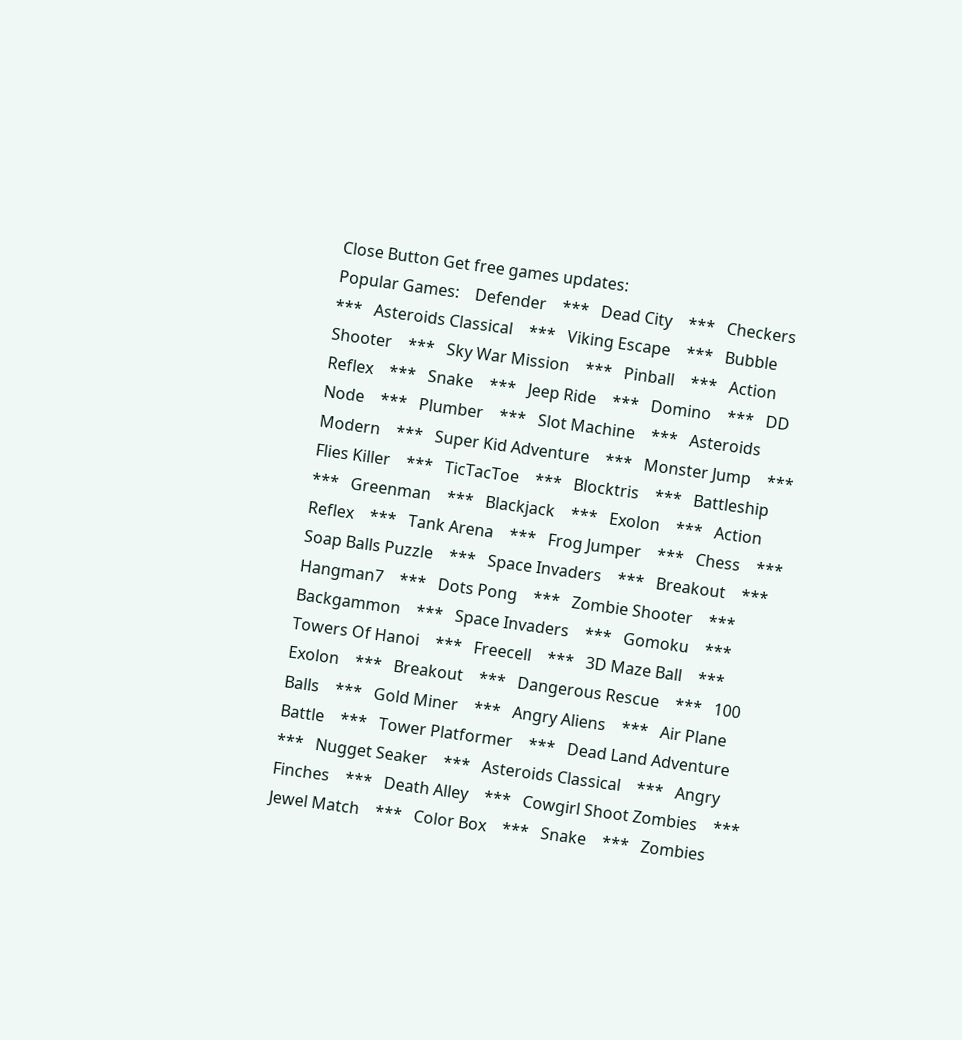Close Button Get free games updates:
Popular Games:    Defender    ***   Dead City    ***   Checkers    ***   Asteroids Classical    ***   Viking Escape    ***   Bubble Shooter    ***   Sky War Mission    ***   Pinball    ***   Action Reflex    ***   Snake    ***   Jeep Ride    ***   Domino    ***   DD Node    ***   Plumber    ***   Slot Machine    ***   Asteroids Modern    ***   Super Kid Adventure    ***   Monster Jump    ***   Flies Killer    ***   TicTacToe    ***   Blocktris    ***   Battleship    ***   Greenman    ***   Blackjack    ***   Exolon    ***   Action Reflex    ***   Tank Arena    ***   Frog Jumper    ***   Chess    ***   Soap Balls Puzzle    ***   Space Invaders    ***   Breakout    ***   Hangman7    ***   Dots Pong    ***   Zombie Shooter    ***   Backgammon    ***   Space Invaders    ***   Gomoku    ***   Towers Of Hanoi    ***   Freecell    ***   3D Maze Ball    ***   Exolon    ***   Breakout    ***   Dangerous Rescue    ***   100 Balls    ***   Gold Miner    ***   Angry Aliens    ***   Air Plane Battle    ***   Tower Platformer    ***   Dead Land Adventure    ***   Nugget Seaker    ***   Asteroids Classical    ***   Angry Finches    ***   Death Alley    ***   Cowgirl Shoot Zombies    ***   Jewel Match    ***   Color Box    ***   Snake    ***   Zombies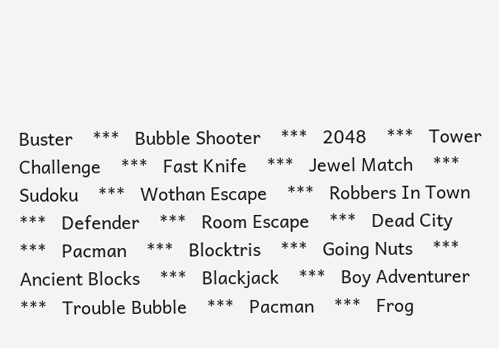Buster    ***   Bubble Shooter    ***   2048    ***   Tower Challenge    ***   Fast Knife    ***   Jewel Match    ***   Sudoku    ***   Wothan Escape    ***   Robbers In Town    ***   Defender    ***   Room Escape    ***   Dead City    ***   Pacman    ***   Blocktris    ***   Going Nuts    ***   Ancient Blocks    ***   Blackjack    ***   Boy Adventurer    ***   Trouble Bubble    ***   Pacman    ***   Frog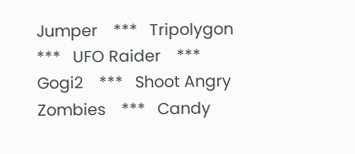Jumper    ***   Tripolygon    ***   UFO Raider    ***   Gogi2    ***   Shoot Angry Zombies    ***   Candy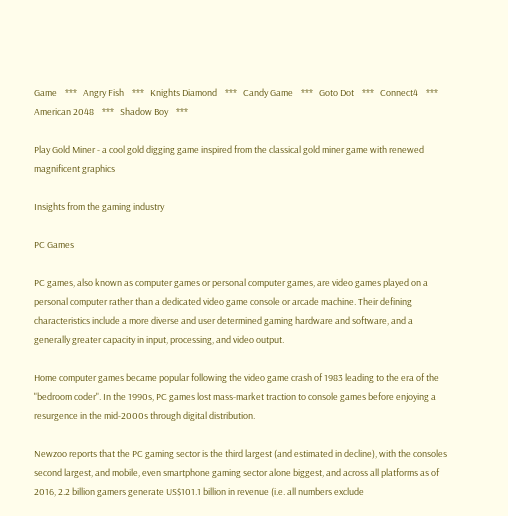Game    ***   Angry Fish    ***   Knights Diamond    ***   Candy Game    ***   Goto Dot    ***   Connect4    ***   American 2048    ***   Shadow Boy    ***

Play Gold Miner - a cool gold digging game inspired from the classical gold miner game with renewed magnificent graphics

Insights from the gaming industry

PC Games

PC games, also known as computer games or personal computer games, are video games played on a personal computer rather than a dedicated video game console or arcade machine. Their defining characteristics include a more diverse and user determined gaming hardware and software, and a generally greater capacity in input, processing, and video output.

Home computer games became popular following the video game crash of 1983 leading to the era of the "bedroom coder". In the 1990s, PC games lost mass-market traction to console games before enjoying a resurgence in the mid-2000s through digital distribution.

Newzoo reports that the PC gaming sector is the third largest (and estimated in decline), with the consoles second largest, and mobile, even smartphone gaming sector alone biggest, and across all platforms as of 2016, 2.2 billion gamers generate US$101.1 billion in revenue (i.e. all numbers exclude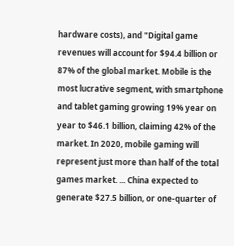hardware costs), and "Digital game revenues will account for $94.4 billion or 87% of the global market. Mobile is the most lucrative segment, with smartphone and tablet gaming growing 19% year on year to $46.1 billion, claiming 42% of the market. In 2020, mobile gaming will represent just more than half of the total games market. ... China expected to generate $27.5 billion, or one-quarter of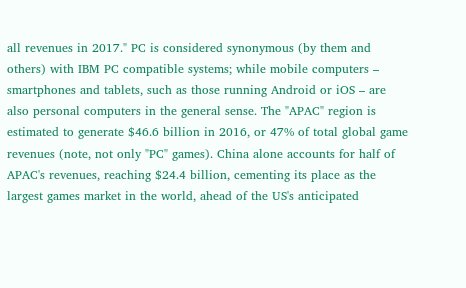all revenues in 2017." PC is considered synonymous (by them and others) with IBM PC compatible systems; while mobile computers – smartphones and tablets, such as those running Android or iOS – are also personal computers in the general sense. The "APAC" region is estimated to generate $46.6 billion in 2016, or 47% of total global game revenues (note, not only "PC" games). China alone accounts for half of APAC's revenues, reaching $24.4 billion, cementing its place as the largest games market in the world, ahead of the US's anticipated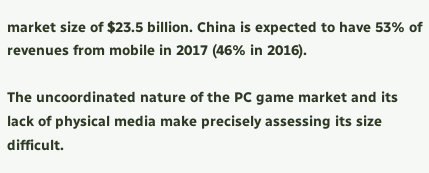market size of $23.5 billion. China is expected to have 53% of revenues from mobile in 2017 (46% in 2016).

The uncoordinated nature of the PC game market and its lack of physical media make precisely assessing its size difficult.